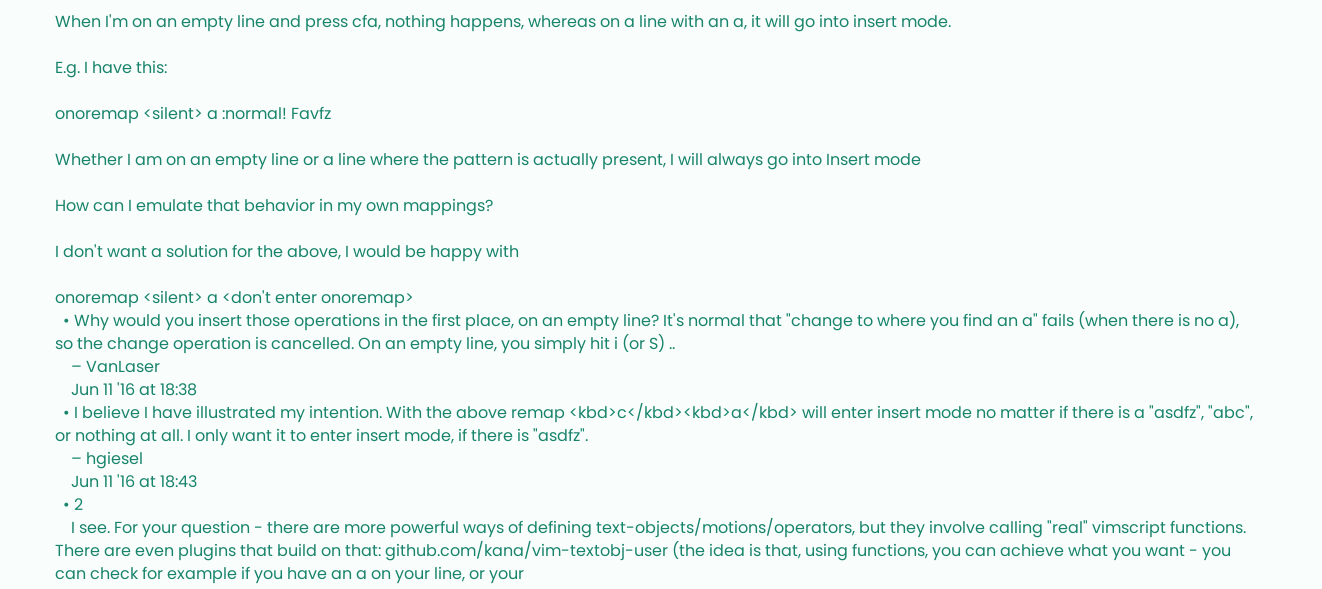When I'm on an empty line and press cfa, nothing happens, whereas on a line with an a, it will go into insert mode.

E.g. I have this:

onoremap <silent> a :normal! Favfz

Whether I am on an empty line or a line where the pattern is actually present, I will always go into Insert mode

How can I emulate that behavior in my own mappings?

I don't want a solution for the above, I would be happy with

onoremap <silent> a <don't enter onoremap>
  • Why would you insert those operations in the first place, on an empty line? It's normal that "change to where you find an a" fails (when there is no a), so the change operation is cancelled. On an empty line, you simply hit i (or S) ..
    – VanLaser
    Jun 11 '16 at 18:38
  • I believe I have illustrated my intention. With the above remap <kbd>c</kbd><kbd>a</kbd> will enter insert mode no matter if there is a "asdfz", "abc", or nothing at all. I only want it to enter insert mode, if there is "asdfz".
    – hgiesel
    Jun 11 '16 at 18:43
  • 2
    I see. For your question - there are more powerful ways of defining text-objects/motions/operators, but they involve calling "real" vimscript functions. There are even plugins that build on that: github.com/kana/vim-textobj-user (the idea is that, using functions, you can achieve what you want - you can check for example if you have an a on your line, or your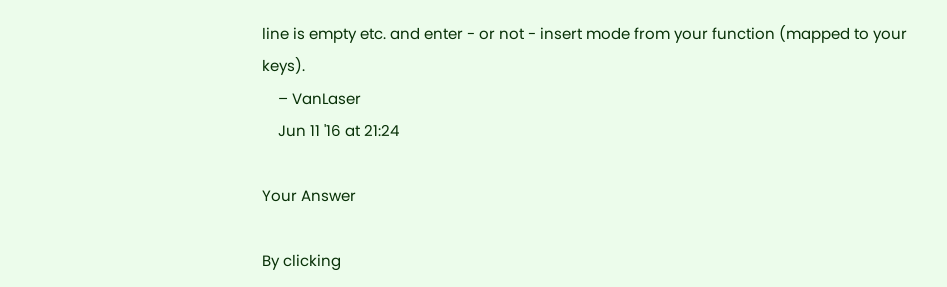line is empty etc. and enter - or not - insert mode from your function (mapped to your keys).
    – VanLaser
    Jun 11 '16 at 21:24

Your Answer

By clicking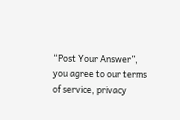“Post Your Answer”, you agree to our terms of service, privacy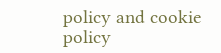policy and cookie policy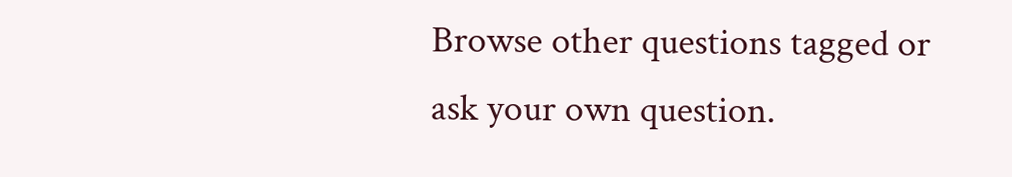Browse other questions tagged or ask your own question.